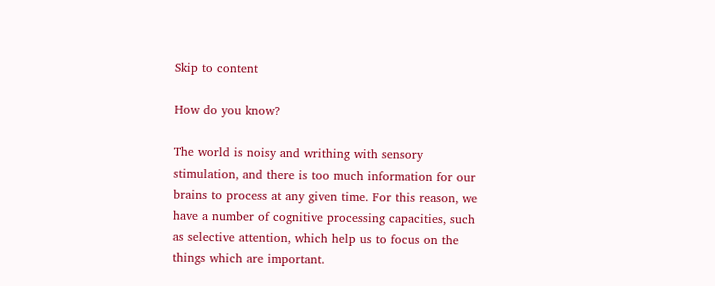Skip to content

How do you know?

The world is noisy and writhing with sensory stimulation, and there is too much information for our brains to process at any given time. For this reason, we have a number of cognitive processing capacities, such as selective attention, which help us to focus on the things which are important.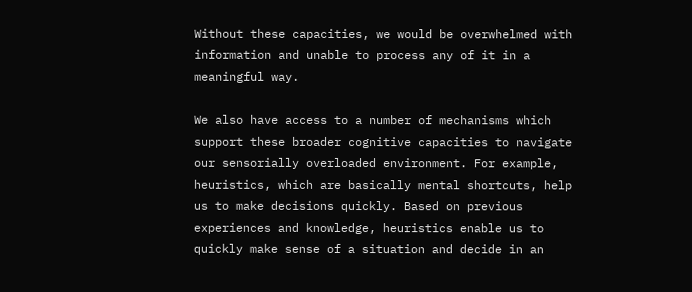Without these capacities, we would be overwhelmed with information and unable to process any of it in a meaningful way.

We also have access to a number of mechanisms which support these broader cognitive capacities to navigate our sensorially overloaded environment. For example, heuristics, which are basically mental shortcuts, help us to make decisions quickly. Based on previous experiences and knowledge, heuristics enable us to quickly make sense of a situation and decide in an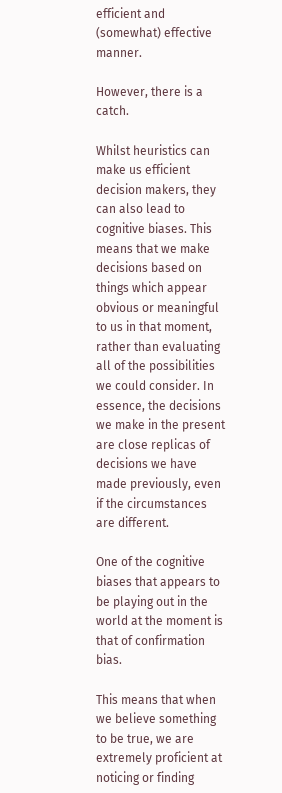efficient and (somewhat) effective manner.

However, there is a catch.

Whilst heuristics can make us efficient decision makers, they can also lead to cognitive biases. This means that we make decisions based on things which appear obvious or meaningful to us in that moment, rather than evaluating all of the possibilities we could consider. In essence, the decisions we make in the present are close replicas of decisions we have made previously, even if the circumstances are different.

One of the cognitive biases that appears to be playing out in the world at the moment is that of confirmation bias.

This means that when we believe something to be true, we are extremely proficient at noticing or finding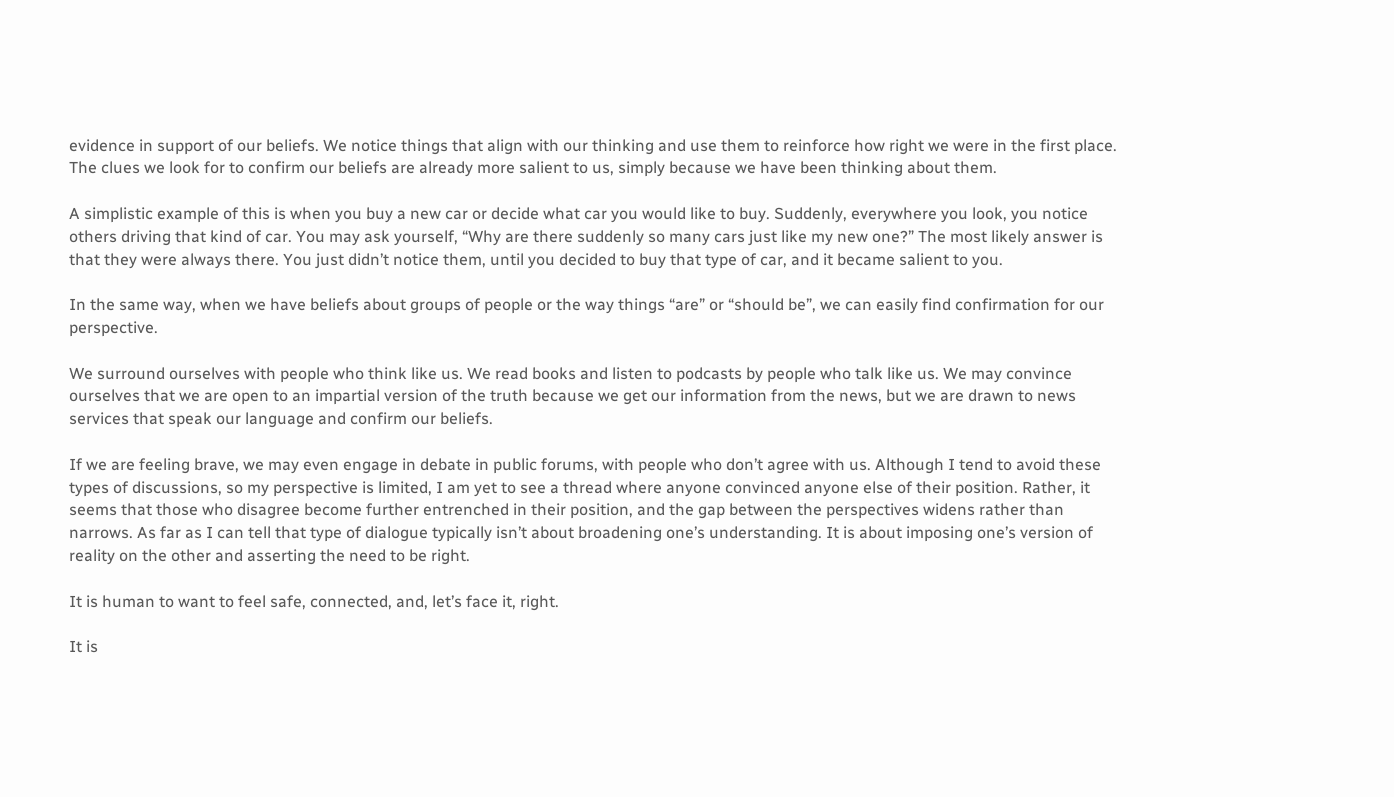evidence in support of our beliefs. We notice things that align with our thinking and use them to reinforce how right we were in the first place. The clues we look for to confirm our beliefs are already more salient to us, simply because we have been thinking about them.

A simplistic example of this is when you buy a new car or decide what car you would like to buy. Suddenly, everywhere you look, you notice others driving that kind of car. You may ask yourself, “Why are there suddenly so many cars just like my new one?” The most likely answer is that they were always there. You just didn’t notice them, until you decided to buy that type of car, and it became salient to you.

In the same way, when we have beliefs about groups of people or the way things “are” or “should be”, we can easily find confirmation for our perspective.

We surround ourselves with people who think like us. We read books and listen to podcasts by people who talk like us. We may convince ourselves that we are open to an impartial version of the truth because we get our information from the news, but we are drawn to news services that speak our language and confirm our beliefs.

If we are feeling brave, we may even engage in debate in public forums, with people who don’t agree with us. Although I tend to avoid these types of discussions, so my perspective is limited, I am yet to see a thread where anyone convinced anyone else of their position. Rather, it seems that those who disagree become further entrenched in their position, and the gap between the perspectives widens rather than narrows. As far as I can tell that type of dialogue typically isn’t about broadening one’s understanding. It is about imposing one’s version of reality on the other and asserting the need to be right.

It is human to want to feel safe, connected, and, let’s face it, right.

It is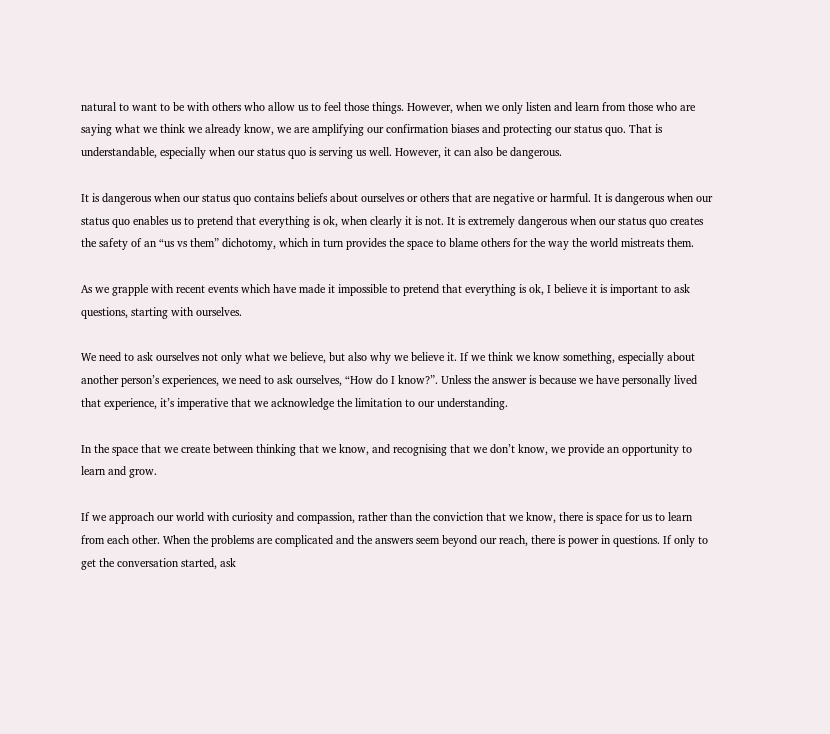natural to want to be with others who allow us to feel those things. However, when we only listen and learn from those who are saying what we think we already know, we are amplifying our confirmation biases and protecting our status quo. That is understandable, especially when our status quo is serving us well. However, it can also be dangerous.

It is dangerous when our status quo contains beliefs about ourselves or others that are negative or harmful. It is dangerous when our status quo enables us to pretend that everything is ok, when clearly it is not. It is extremely dangerous when our status quo creates the safety of an “us vs them” dichotomy, which in turn provides the space to blame others for the way the world mistreats them.

As we grapple with recent events which have made it impossible to pretend that everything is ok, I believe it is important to ask questions, starting with ourselves.

We need to ask ourselves not only what we believe, but also why we believe it. If we think we know something, especially about another person’s experiences, we need to ask ourselves, “How do I know?”. Unless the answer is because we have personally lived that experience, it’s imperative that we acknowledge the limitation to our understanding.

In the space that we create between thinking that we know, and recognising that we don’t know, we provide an opportunity to learn and grow.

If we approach our world with curiosity and compassion, rather than the conviction that we know, there is space for us to learn from each other. When the problems are complicated and the answers seem beyond our reach, there is power in questions. If only to get the conversation started, ask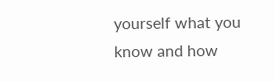yourself what you know and how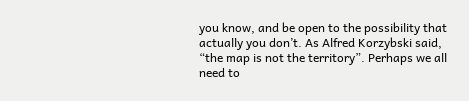you know, and be open to the possibility that actually you don’t. As Alfred Korzybski said, “the map is not the territory”. Perhaps we all need to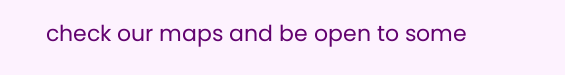check our maps and be open to some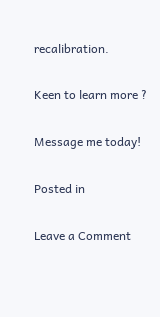recalibration.

Keen to learn more ?

Message me today!

Posted in

Leave a Comment